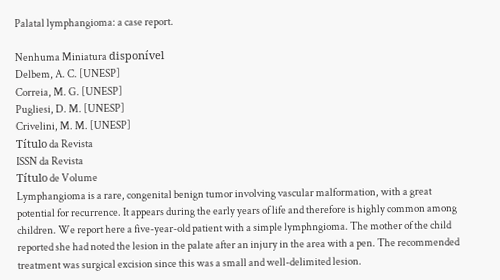Palatal lymphangioma: a case report.

Nenhuma Miniatura disponível
Delbem, A. C. [UNESP]
Correia, M. G. [UNESP]
Pugliesi, D. M. [UNESP]
Crivelini, M. M. [UNESP]
Título da Revista
ISSN da Revista
Título de Volume
Lymphangioma is a rare, congenital benign tumor involving vascular malformation, with a great potential for recurrence. It appears during the early years of life and therefore is highly common among children. We report here a five-year-old patient with a simple lymphngioma. The mother of the child reported she had noted the lesion in the palate after an injury in the area with a pen. The recommended treatment was surgical excision since this was a small and well-delimited lesion.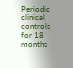Periodic clinical controls for 18 months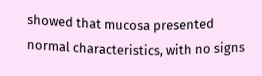showed that mucosa presented normal characteristics, with no signs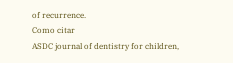of recurrence.
Como citar
ASDC journal of dentistry for children,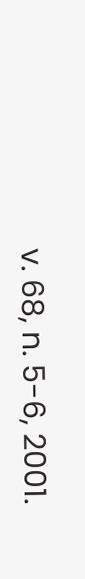v. 68, n. 5-6, 2001.